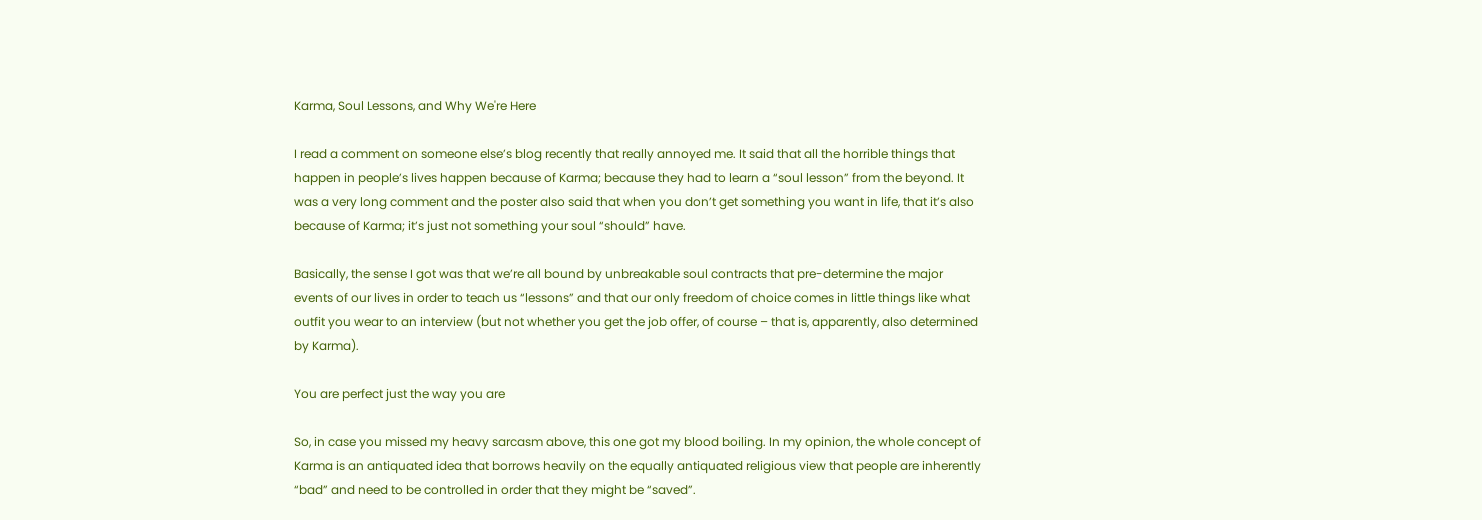Karma, Soul Lessons, and Why We're Here

I read a comment on someone else’s blog recently that really annoyed me. It said that all the horrible things that happen in people’s lives happen because of Karma; because they had to learn a “soul lesson” from the beyond. It was a very long comment and the poster also said that when you don’t get something you want in life, that it’s also because of Karma; it’s just not something your soul “should” have.

Basically, the sense I got was that we’re all bound by unbreakable soul contracts that pre-determine the major events of our lives in order to teach us “lessons” and that our only freedom of choice comes in little things like what outfit you wear to an interview (but not whether you get the job offer, of course – that is, apparently, also determined by Karma).

You are perfect just the way you are

So, in case you missed my heavy sarcasm above, this one got my blood boiling. In my opinion, the whole concept of Karma is an antiquated idea that borrows heavily on the equally antiquated religious view that people are inherently “bad” and need to be controlled in order that they might be “saved”.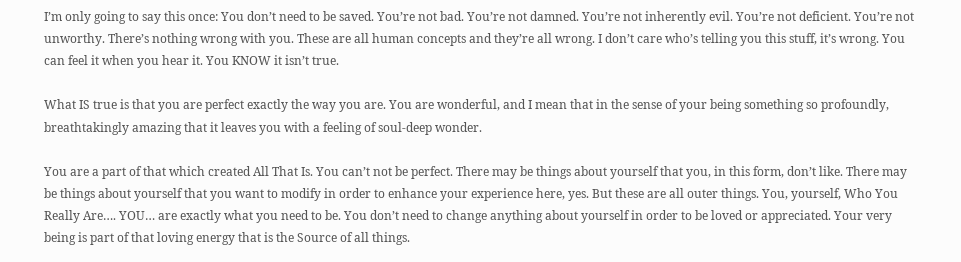I’m only going to say this once: You don’t need to be saved. You’re not bad. You’re not damned. You’re not inherently evil. You’re not deficient. You’re not unworthy. There’s nothing wrong with you. These are all human concepts and they’re all wrong. I don’t care who’s telling you this stuff, it’s wrong. You can feel it when you hear it. You KNOW it isn’t true.

What IS true is that you are perfect exactly the way you are. You are wonderful, and I mean that in the sense of your being something so profoundly, breathtakingly amazing that it leaves you with a feeling of soul-deep wonder.

You are a part of that which created All That Is. You can’t not be perfect. There may be things about yourself that you, in this form, don’t like. There may be things about yourself that you want to modify in order to enhance your experience here, yes. But these are all outer things. You, yourself, Who You Really Are…. YOU… are exactly what you need to be. You don’t need to change anything about yourself in order to be loved or appreciated. Your very being is part of that loving energy that is the Source of all things.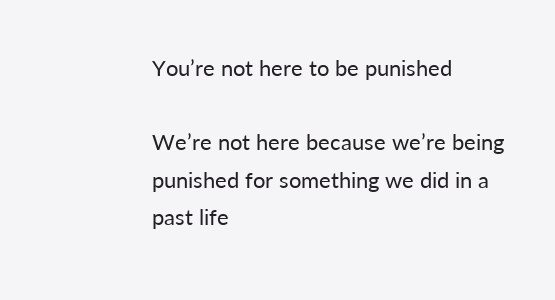You’re not here to be punished

We’re not here because we’re being punished for something we did in a past life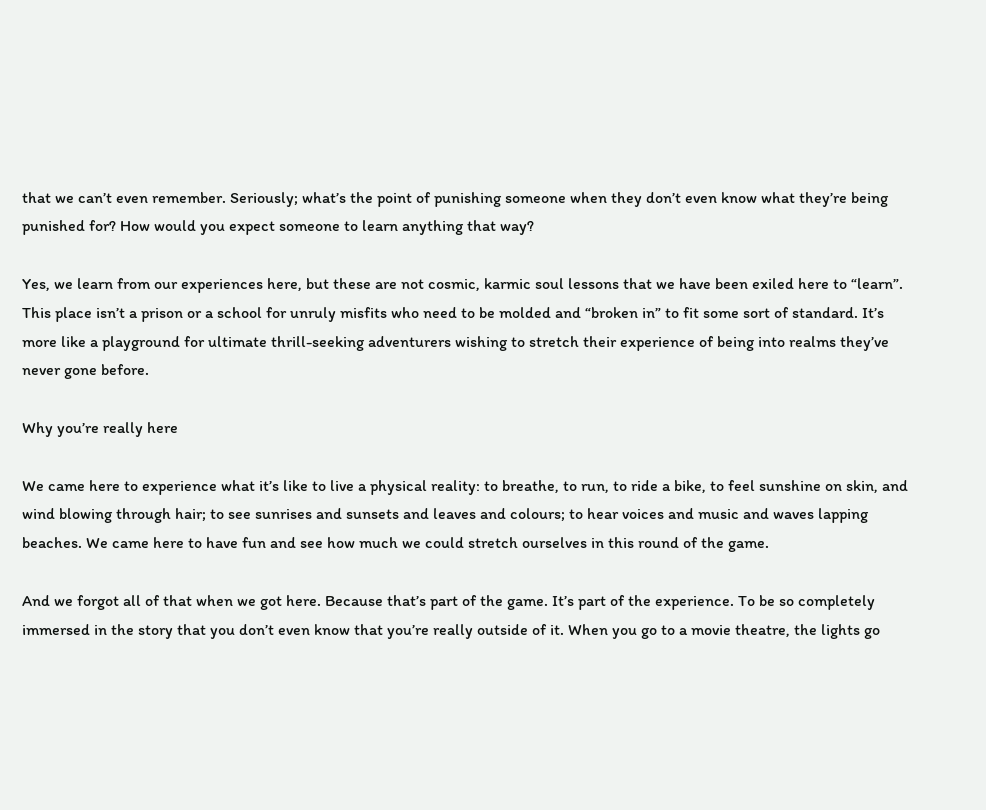that we can’t even remember. Seriously; what’s the point of punishing someone when they don’t even know what they’re being punished for? How would you expect someone to learn anything that way?

Yes, we learn from our experiences here, but these are not cosmic, karmic soul lessons that we have been exiled here to “learn”. This place isn’t a prison or a school for unruly misfits who need to be molded and “broken in” to fit some sort of standard. It’s more like a playground for ultimate thrill-seeking adventurers wishing to stretch their experience of being into realms they’ve never gone before.

Why you’re really here

We came here to experience what it’s like to live a physical reality: to breathe, to run, to ride a bike, to feel sunshine on skin, and wind blowing through hair; to see sunrises and sunsets and leaves and colours; to hear voices and music and waves lapping beaches. We came here to have fun and see how much we could stretch ourselves in this round of the game.

And we forgot all of that when we got here. Because that’s part of the game. It’s part of the experience. To be so completely immersed in the story that you don’t even know that you’re really outside of it. When you go to a movie theatre, the lights go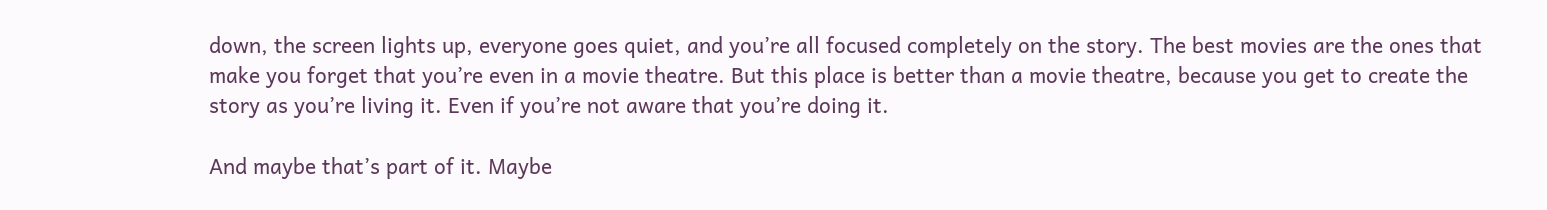down, the screen lights up, everyone goes quiet, and you’re all focused completely on the story. The best movies are the ones that make you forget that you’re even in a movie theatre. But this place is better than a movie theatre, because you get to create the story as you’re living it. Even if you’re not aware that you’re doing it.

And maybe that’s part of it. Maybe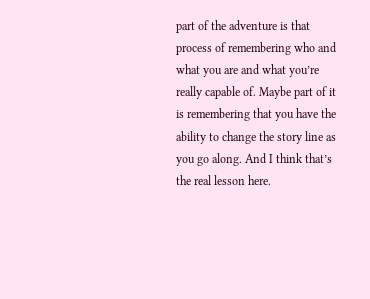part of the adventure is that process of remembering who and what you are and what you’re really capable of. Maybe part of it is remembering that you have the ability to change the story line as you go along. And I think that’s the real lesson here.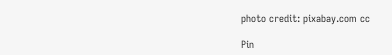photo credit: pixabay.com cc

Pin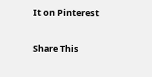It on Pinterest

Share This